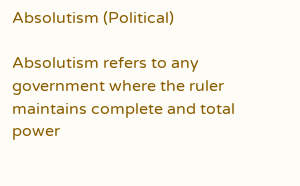Absolutism (Political)

Absolutism refers to any government where the ruler maintains complete and total power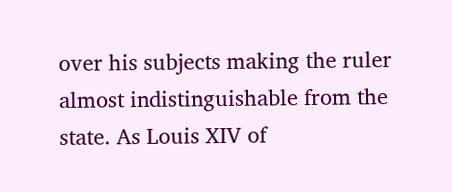over his subjects making the ruler almost indistinguishable from the state. As Louis XIV of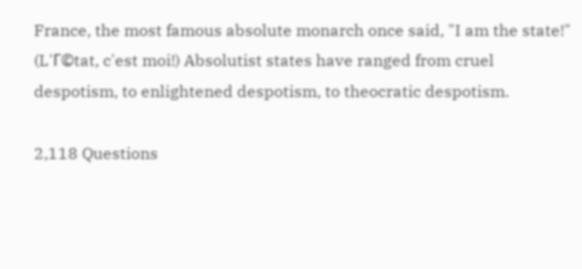France, the most famous absolute monarch once said, "I am the state!" (L'Γ©tat, c'est moi!) Absolutist states have ranged from cruel despotism, to enlightened despotism, to theocratic despotism.

2,118 Questions